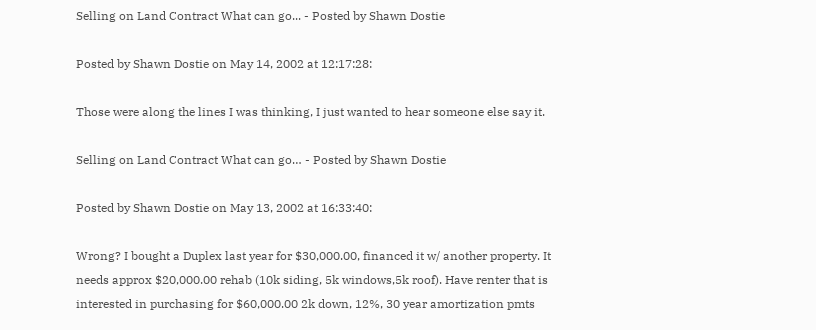Selling on Land Contract What can go... - Posted by Shawn Dostie

Posted by Shawn Dostie on May 14, 2002 at 12:17:28:

Those were along the lines I was thinking, I just wanted to hear someone else say it.

Selling on Land Contract What can go… - Posted by Shawn Dostie

Posted by Shawn Dostie on May 13, 2002 at 16:33:40:

Wrong? I bought a Duplex last year for $30,000.00, financed it w/ another property. It needs approx $20,000.00 rehab (10k siding, 5k windows,5k roof). Have renter that is interested in purchasing for $60,000.00 2k down, 12%, 30 year amortization pmts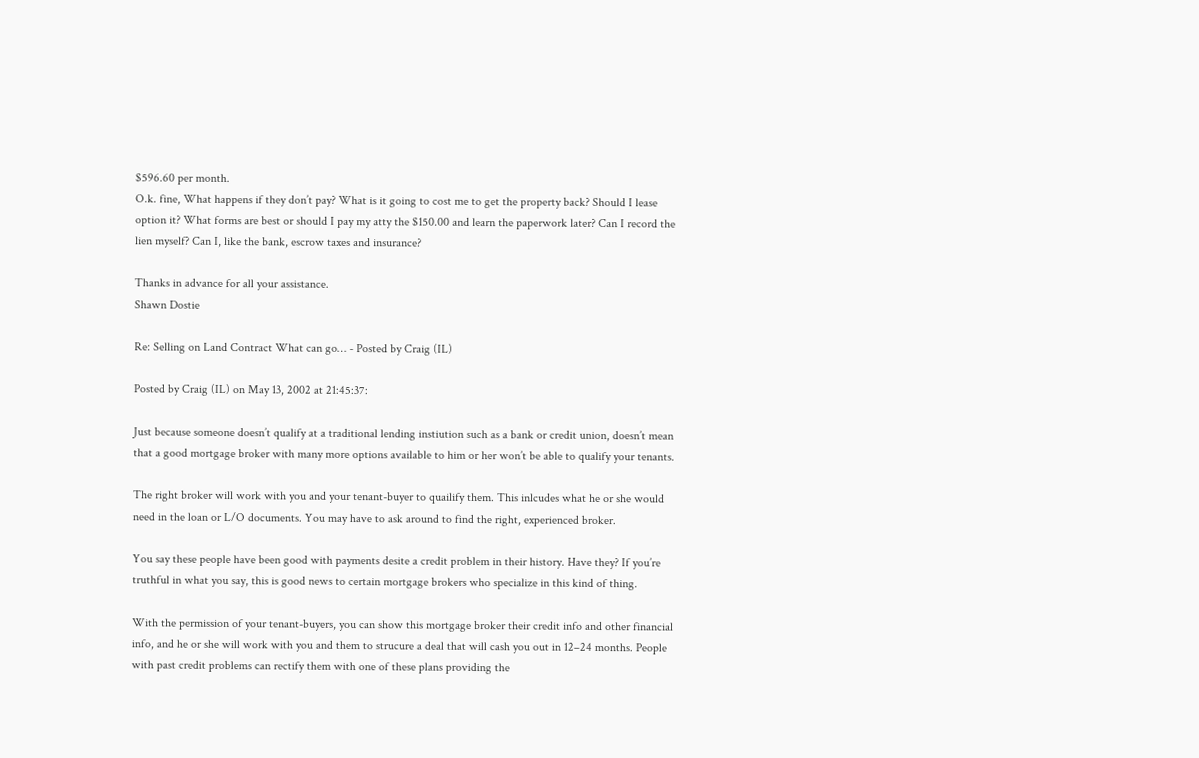$596.60 per month.
O.k. fine, What happens if they don’t pay? What is it going to cost me to get the property back? Should I lease option it? What forms are best or should I pay my atty the $150.00 and learn the paperwork later? Can I record the lien myself? Can I, like the bank, escrow taxes and insurance?

Thanks in advance for all your assistance.
Shawn Dostie

Re: Selling on Land Contract What can go… - Posted by Craig (IL)

Posted by Craig (IL) on May 13, 2002 at 21:45:37:

Just because someone doesn’t qualify at a traditional lending instiution such as a bank or credit union, doesn’t mean that a good mortgage broker with many more options available to him or her won’t be able to qualify your tenants.

The right broker will work with you and your tenant-buyer to quailify them. This inlcudes what he or she would need in the loan or L/O documents. You may have to ask around to find the right, experienced broker.

You say these people have been good with payments desite a credit problem in their history. Have they? If you’re truthful in what you say, this is good news to certain mortgage brokers who specialize in this kind of thing.

With the permission of your tenant-buyers, you can show this mortgage broker their credit info and other financial info, and he or she will work with you and them to strucure a deal that will cash you out in 12–24 months. People with past credit problems can rectify them with one of these plans providing the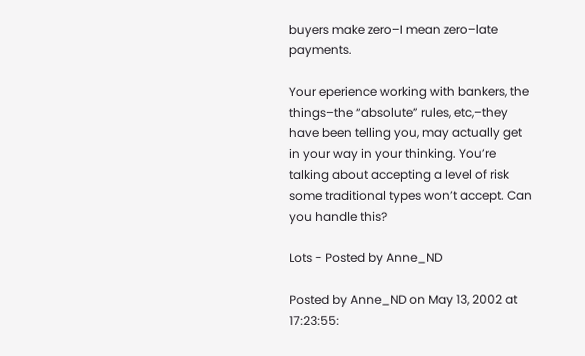buyers make zero–I mean zero–late payments.

Your eperience working with bankers, the things–the “absolute” rules, etc,–they have been telling you, may actually get in your way in your thinking. You’re talking about accepting a level of risk some traditional types won’t accept. Can you handle this?

Lots - Posted by Anne_ND

Posted by Anne_ND on May 13, 2002 at 17:23:55: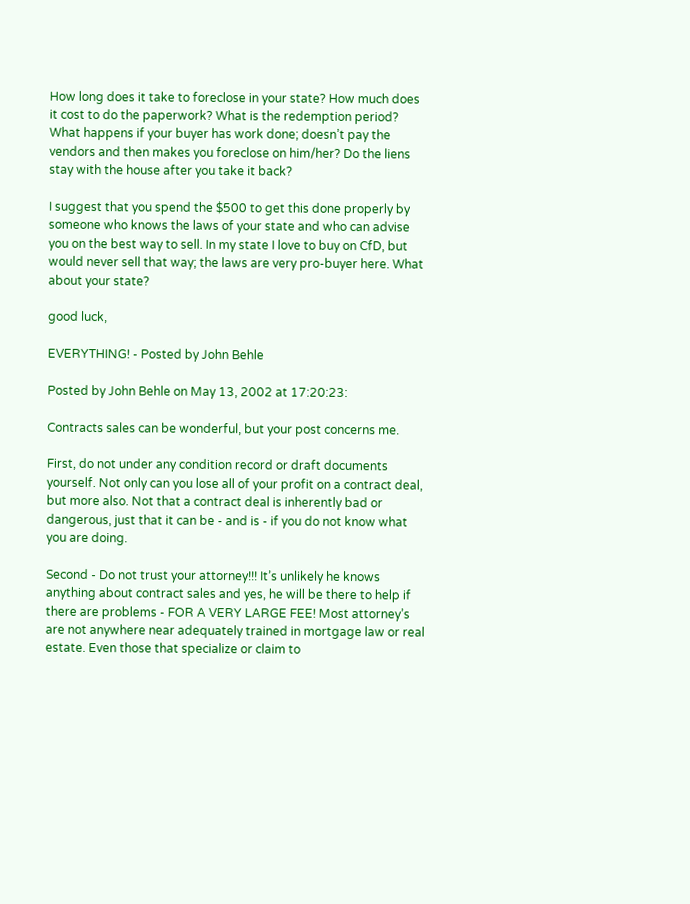How long does it take to foreclose in your state? How much does it cost to do the paperwork? What is the redemption period? What happens if your buyer has work done; doesn’t pay the vendors and then makes you foreclose on him/her? Do the liens stay with the house after you take it back?

I suggest that you spend the $500 to get this done properly by someone who knows the laws of your state and who can advise you on the best way to sell. In my state I love to buy on CfD, but would never sell that way; the laws are very pro-buyer here. What about your state?

good luck,

EVERYTHING! - Posted by John Behle

Posted by John Behle on May 13, 2002 at 17:20:23:

Contracts sales can be wonderful, but your post concerns me.

First, do not under any condition record or draft documents yourself. Not only can you lose all of your profit on a contract deal, but more also. Not that a contract deal is inherently bad or dangerous, just that it can be - and is - if you do not know what you are doing.

Second - Do not trust your attorney!!! It’s unlikely he knows anything about contract sales and yes, he will be there to help if there are problems - FOR A VERY LARGE FEE! Most attorney’s are not anywhere near adequately trained in mortgage law or real estate. Even those that specialize or claim to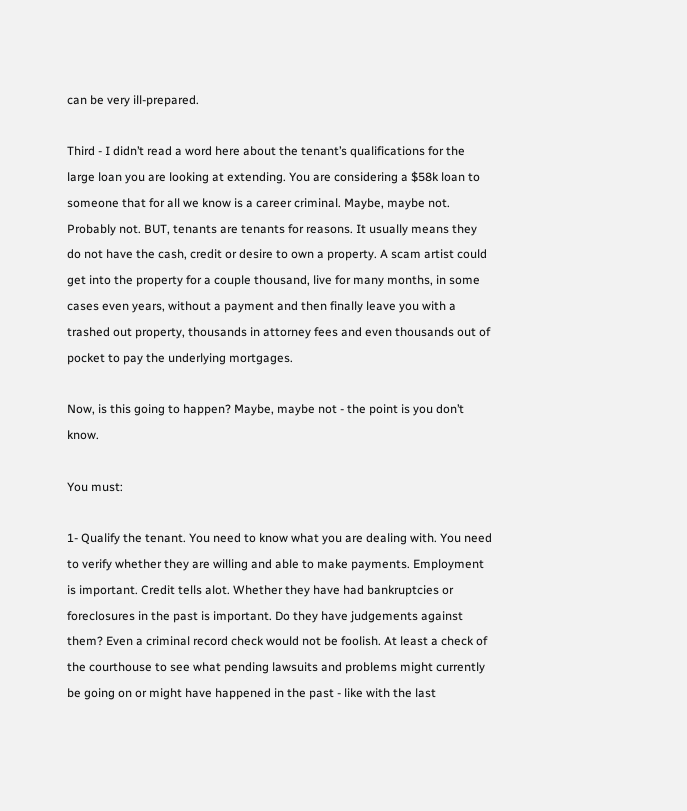can be very ill-prepared.

Third - I didn’t read a word here about the tenant’s qualifications for the large loan you are looking at extending. You are considering a $58k loan to someone that for all we know is a career criminal. Maybe, maybe not. Probably not. BUT, tenants are tenants for reasons. It usually means they do not have the cash, credit or desire to own a property. A scam artist could get into the property for a couple thousand, live for many months, in some cases even years, without a payment and then finally leave you with a trashed out property, thousands in attorney fees and even thousands out of pocket to pay the underlying mortgages.

Now, is this going to happen? Maybe, maybe not - the point is you don’t know.

You must:

1- Qualify the tenant. You need to know what you are dealing with. You need to verify whether they are willing and able to make payments. Employment is important. Credit tells alot. Whether they have had bankruptcies or foreclosures in the past is important. Do they have judgements against them? Even a criminal record check would not be foolish. At least a check of the courthouse to see what pending lawsuits and problems might currently be going on or might have happened in the past - like with the last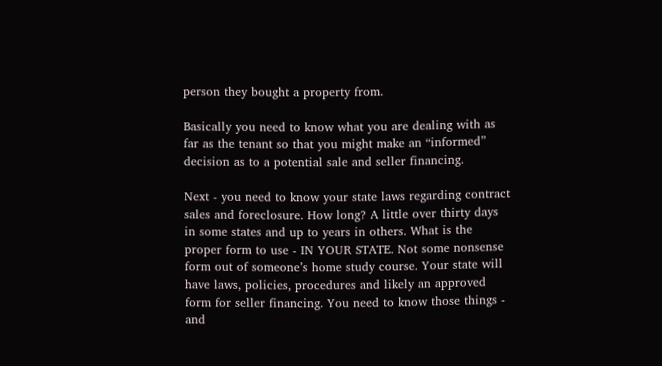person they bought a property from.

Basically you need to know what you are dealing with as far as the tenant so that you might make an “informed” decision as to a potential sale and seller financing.

Next - you need to know your state laws regarding contract sales and foreclosure. How long? A little over thirty days in some states and up to years in others. What is the proper form to use - IN YOUR STATE. Not some nonsense form out of someone’s home study course. Your state will have laws, policies, procedures and likely an approved form for seller financing. You need to know those things - and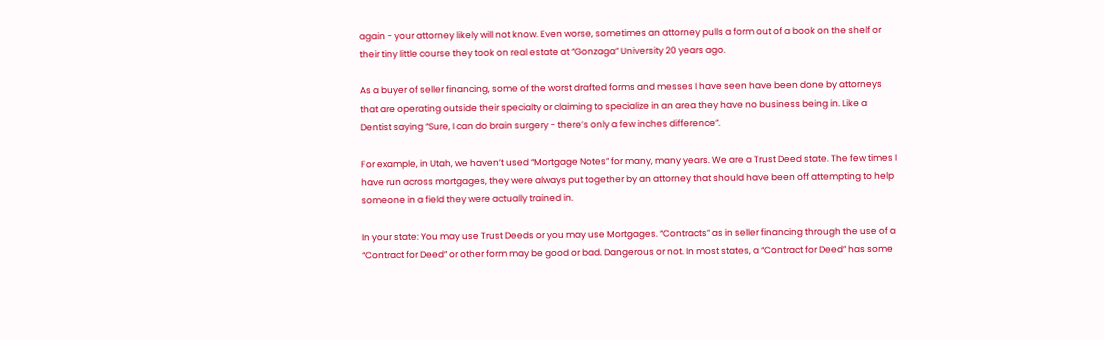again - your attorney likely will not know. Even worse, sometimes an attorney pulls a form out of a book on the shelf or their tiny little course they took on real estate at “Gonzaga” University 20 years ago.

As a buyer of seller financing, some of the worst drafted forms and messes I have seen have been done by attorneys that are operating outside their specialty or claiming to specialize in an area they have no business being in. Like a Dentist saying “Sure, I can do brain surgery - there’s only a few inches difference”.

For example, in Utah, we haven’t used “Mortgage Notes” for many, many years. We are a Trust Deed state. The few times I have run across mortgages, they were always put together by an attorney that should have been off attempting to help someone in a field they were actually trained in.

In your state: You may use Trust Deeds or you may use Mortgages. “Contracts” as in seller financing through the use of a “Contract for Deed” or other form may be good or bad. Dangerous or not. In most states, a “Contract for Deed” has some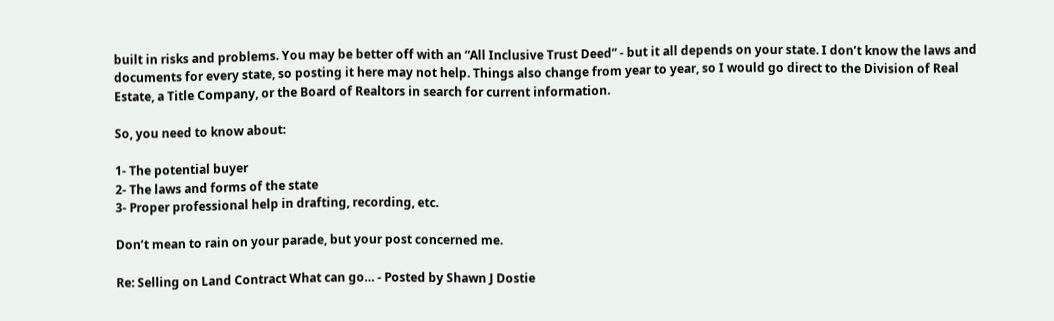built in risks and problems. You may be better off with an “All Inclusive Trust Deed” - but it all depends on your state. I don’t know the laws and documents for every state, so posting it here may not help. Things also change from year to year, so I would go direct to the Division of Real Estate, a Title Company, or the Board of Realtors in search for current information.

So, you need to know about:

1- The potential buyer
2- The laws and forms of the state
3- Proper professional help in drafting, recording, etc.

Don’t mean to rain on your parade, but your post concerned me.

Re: Selling on Land Contract What can go… - Posted by Shawn J Dostie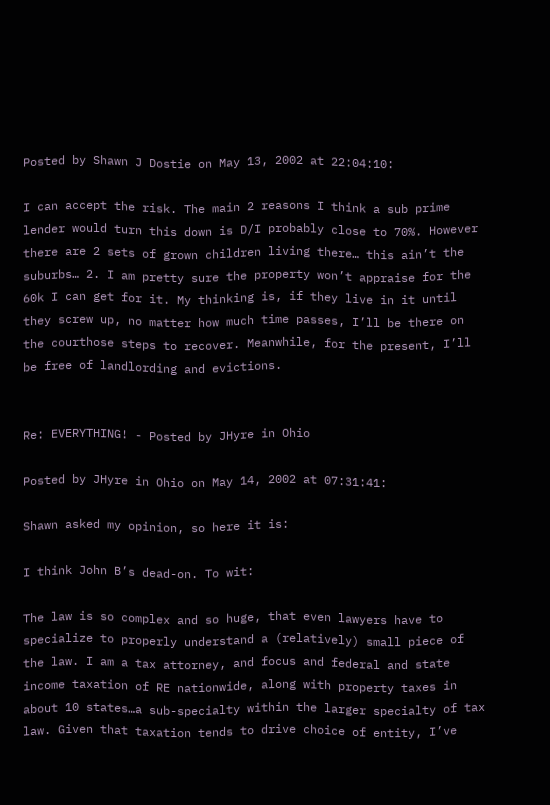Posted by Shawn J Dostie on May 13, 2002 at 22:04:10:

I can accept the risk. The main 2 reasons I think a sub prime lender would turn this down is D/I probably close to 70%. However there are 2 sets of grown children living there… this ain’t the suburbs… 2. I am pretty sure the property won’t appraise for the 60k I can get for it. My thinking is, if they live in it until they screw up, no matter how much time passes, I’ll be there on the courthose steps to recover. Meanwhile, for the present, I’ll be free of landlording and evictions.


Re: EVERYTHING! - Posted by JHyre in Ohio

Posted by JHyre in Ohio on May 14, 2002 at 07:31:41:

Shawn asked my opinion, so here it is:

I think John B’s dead-on. To wit:

The law is so complex and so huge, that even lawyers have to specialize to properly understand a (relatively) small piece of the law. I am a tax attorney, and focus and federal and state income taxation of RE nationwide, along with property taxes in about 10 states…a sub-specialty within the larger specialty of tax law. Given that taxation tends to drive choice of entity, I’ve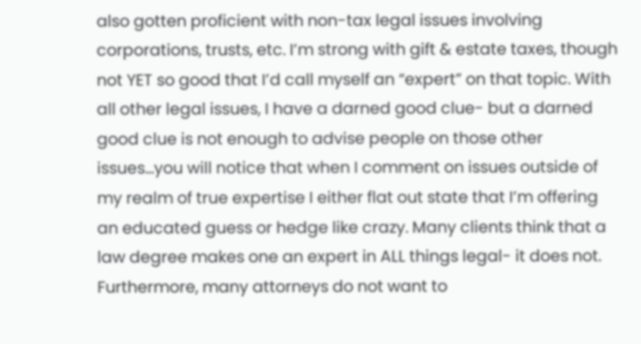also gotten proficient with non-tax legal issues involving corporations, trusts, etc. I’m strong with gift & estate taxes, though not YET so good that I’d call myself an “expert” on that topic. With all other legal issues, I have a darned good clue- but a darned good clue is not enough to advise people on those other issues…you will notice that when I comment on issues outside of my realm of true expertise I either flat out state that I’m offering an educated guess or hedge like crazy. Many clients think that a law degree makes one an expert in ALL things legal- it does not. Furthermore, many attorneys do not want to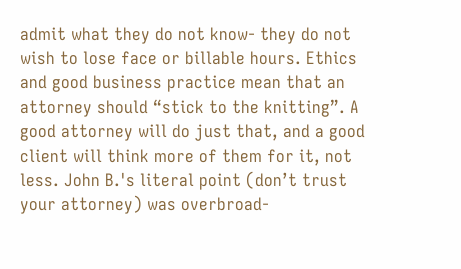admit what they do not know- they do not wish to lose face or billable hours. Ethics and good business practice mean that an attorney should “stick to the knitting”. A good attorney will do just that, and a good client will think more of them for it, not less. John B.'s literal point (don’t trust your attorney) was overbroad-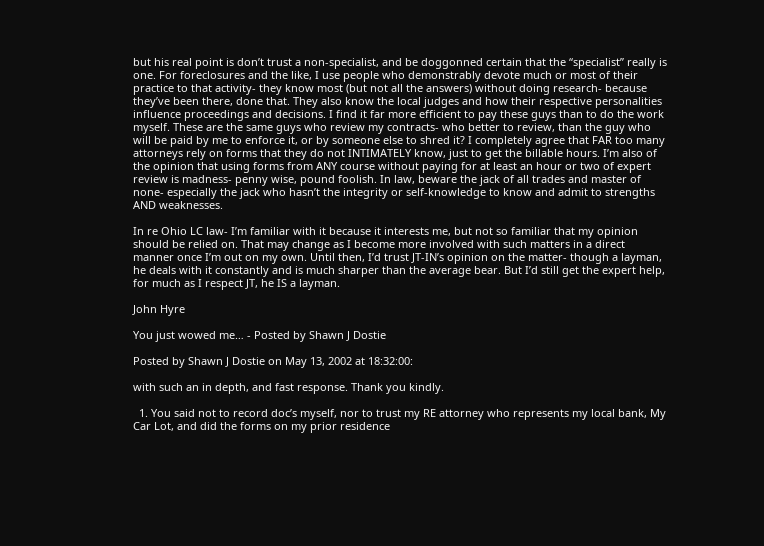but his real point is don’t trust a non-specialist, and be doggonned certain that the “specialist” really is one. For foreclosures and the like, I use people who demonstrably devote much or most of their practice to that activity- they know most (but not all the answers) without doing research- because they’ve been there, done that. They also know the local judges and how their respective personalities influence proceedings and decisions. I find it far more efficient to pay these guys than to do the work myself. These are the same guys who review my contracts- who better to review, than the guy who will be paid by me to enforce it, or by someone else to shred it? I completely agree that FAR too many attorneys rely on forms that they do not INTIMATELY know, just to get the billable hours. I’m also of the opinion that using forms from ANY course without paying for at least an hour or two of expert review is madness- penny wise, pound foolish. In law, beware the jack of all trades and master of none- especially the jack who hasn’t the integrity or self-knowledge to know and admit to strengths AND weaknesses.

In re Ohio LC law- I’m familiar with it because it interests me, but not so familiar that my opinion should be relied on. That may change as I become more involved with such matters in a direct manner once I’m out on my own. Until then, I’d trust JT-IN’s opinion on the matter- though a layman, he deals with it constantly and is much sharper than the average bear. But I’d still get the expert help, for much as I respect JT, he IS a layman.

John Hyre

You just wowed me… - Posted by Shawn J Dostie

Posted by Shawn J Dostie on May 13, 2002 at 18:32:00:

with such an in depth, and fast response. Thank you kindly.

  1. You said not to record doc’s myself, nor to trust my RE attorney who represents my local bank, My Car Lot, and did the forms on my prior residence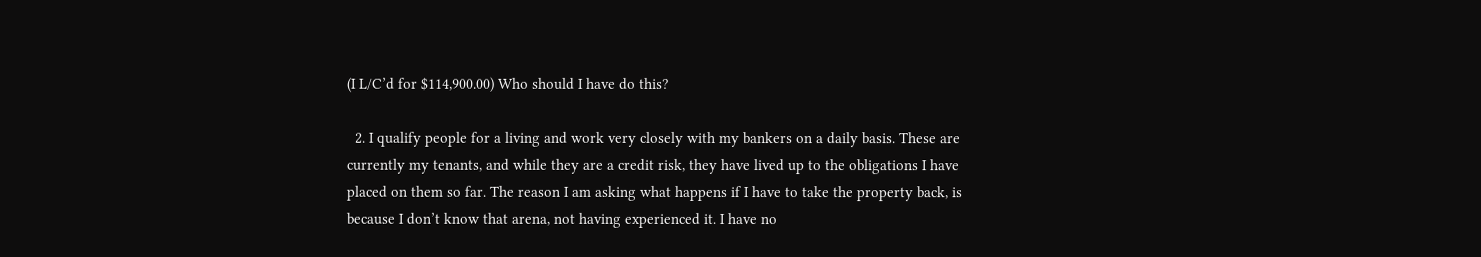(I L/C’d for $114,900.00) Who should I have do this?

  2. I qualify people for a living and work very closely with my bankers on a daily basis. These are currently my tenants, and while they are a credit risk, they have lived up to the obligations I have placed on them so far. The reason I am asking what happens if I have to take the property back, is because I don’t know that arena, not having experienced it. I have no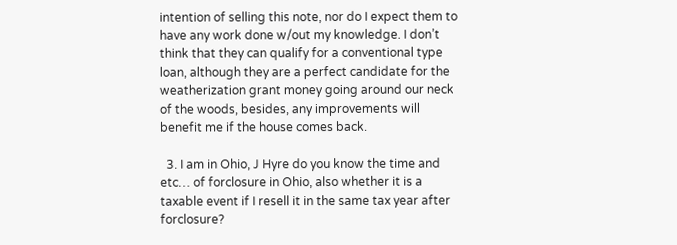intention of selling this note, nor do I expect them to have any work done w/out my knowledge. I don’t think that they can qualify for a conventional type loan, although they are a perfect candidate for the weatherization grant money going around our neck of the woods, besides, any improvements will benefit me if the house comes back.

  3. I am in Ohio, J Hyre do you know the time and etc… of forclosure in Ohio, also whether it is a taxable event if I resell it in the same tax year after forclosure?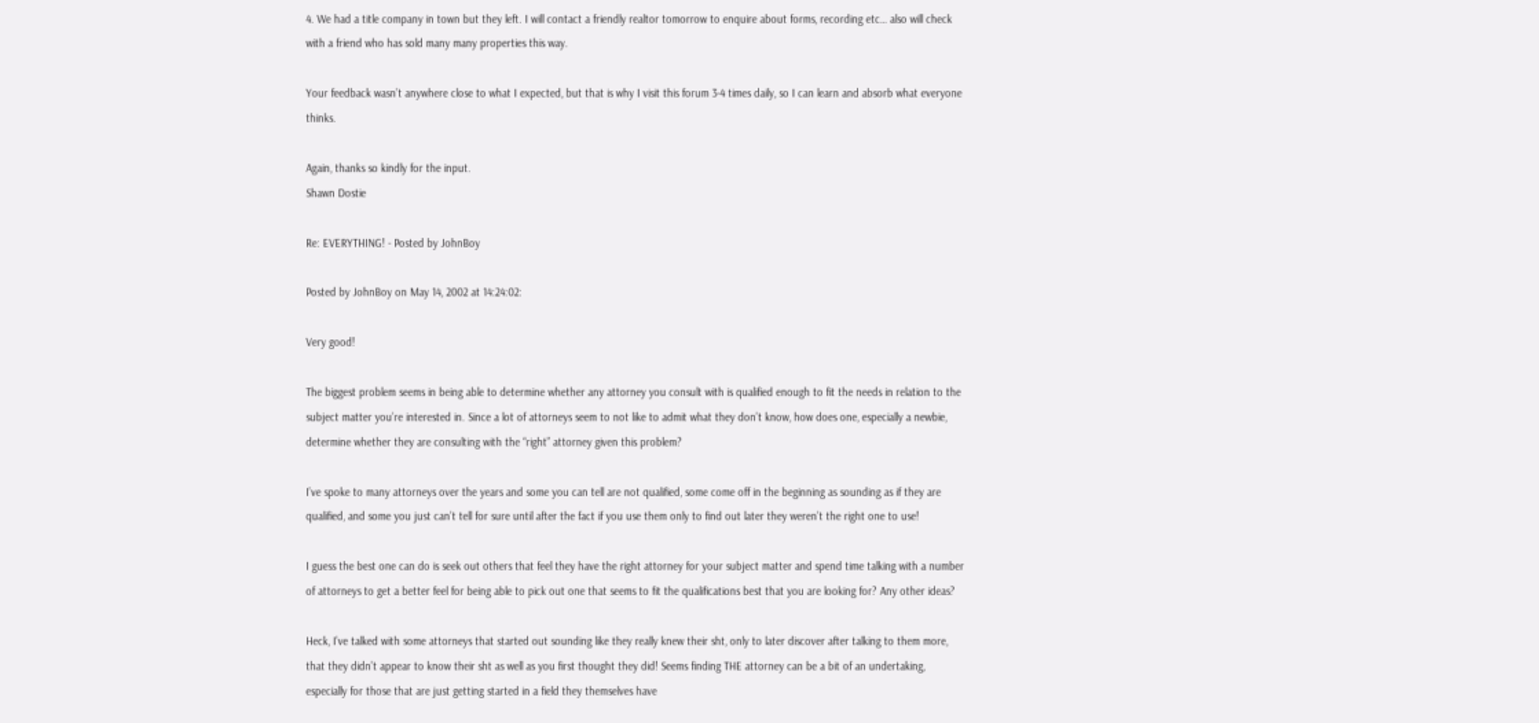4. We had a title company in town but they left. I will contact a friendly realtor tomorrow to enquire about forms, recording etc… also will check with a friend who has sold many many properties this way.

Your feedback wasn’t anywhere close to what I expected, but that is why I visit this forum 3-4 times daily, so I can learn and absorb what everyone thinks.

Again, thanks so kindly for the input.
Shawn Dostie

Re: EVERYTHING! - Posted by JohnBoy

Posted by JohnBoy on May 14, 2002 at 14:24:02:

Very good!

The biggest problem seems in being able to determine whether any attorney you consult with is qualified enough to fit the needs in relation to the subject matter you’re interested in. Since a lot of attorneys seem to not like to admit what they don’t know, how does one, especially a newbie, determine whether they are consulting with the “right” attorney given this problem?

I’ve spoke to many attorneys over the years and some you can tell are not qualified, some come off in the beginning as sounding as if they are qualified, and some you just can’t tell for sure until after the fact if you use them only to find out later they weren’t the right one to use!

I guess the best one can do is seek out others that feel they have the right attorney for your subject matter and spend time talking with a number of attorneys to get a better feel for being able to pick out one that seems to fit the qualifications best that you are looking for? Any other ideas?

Heck, I’ve talked with some attorneys that started out sounding like they really knew their sht, only to later discover after talking to them more, that they didn’t appear to know their sht as well as you first thought they did! Seems finding THE attorney can be a bit of an undertaking, especially for those that are just getting started in a field they themselves have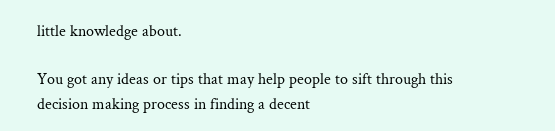little knowledge about.

You got any ideas or tips that may help people to sift through this decision making process in finding a decent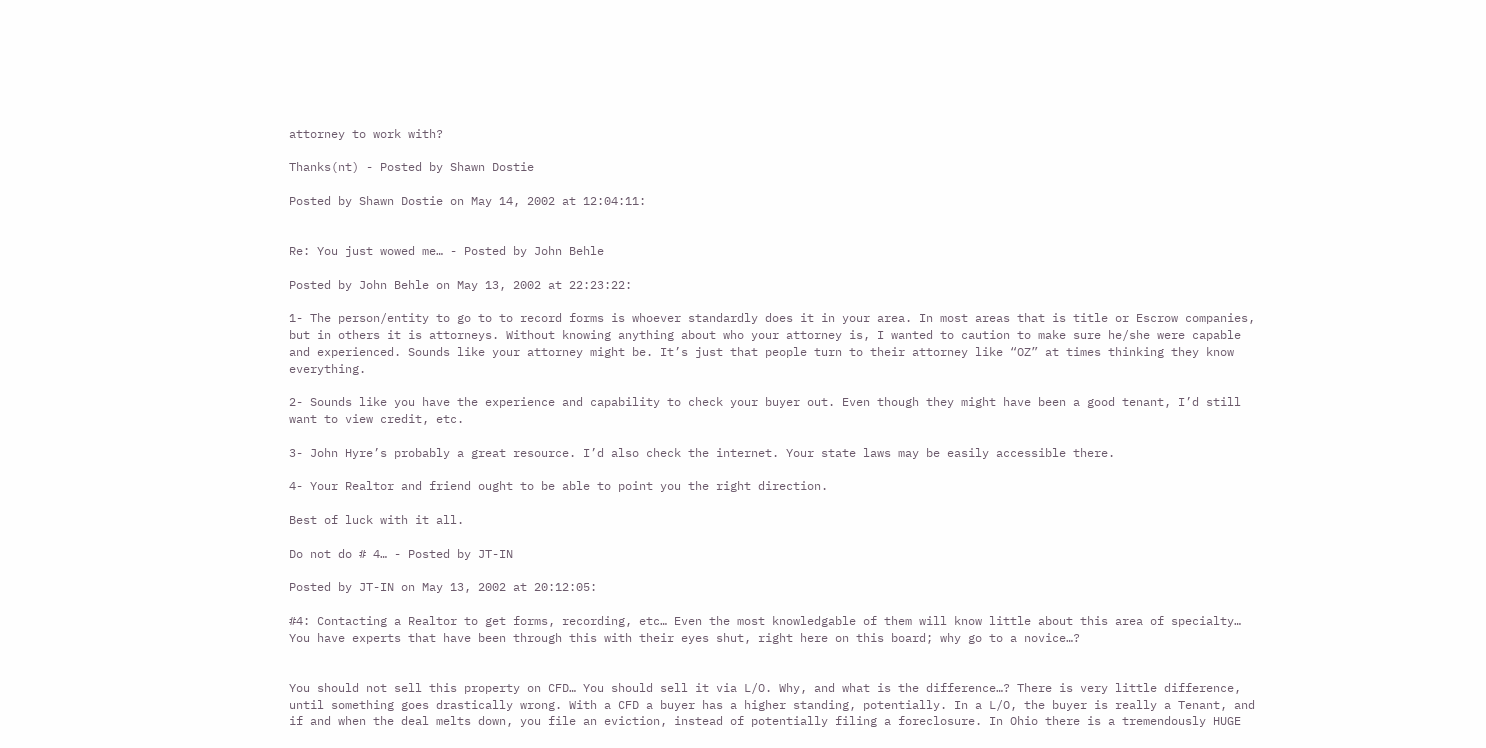attorney to work with?

Thanks(nt) - Posted by Shawn Dostie

Posted by Shawn Dostie on May 14, 2002 at 12:04:11:


Re: You just wowed me… - Posted by John Behle

Posted by John Behle on May 13, 2002 at 22:23:22:

1- The person/entity to go to to record forms is whoever standardly does it in your area. In most areas that is title or Escrow companies, but in others it is attorneys. Without knowing anything about who your attorney is, I wanted to caution to make sure he/she were capable and experienced. Sounds like your attorney might be. It’s just that people turn to their attorney like “OZ” at times thinking they know everything.

2- Sounds like you have the experience and capability to check your buyer out. Even though they might have been a good tenant, I’d still want to view credit, etc.

3- John Hyre’s probably a great resource. I’d also check the internet. Your state laws may be easily accessible there.

4- Your Realtor and friend ought to be able to point you the right direction.

Best of luck with it all.

Do not do # 4… - Posted by JT-IN

Posted by JT-IN on May 13, 2002 at 20:12:05:

#4: Contacting a Realtor to get forms, recording, etc… Even the most knowledgable of them will know little about this area of specialty… You have experts that have been through this with their eyes shut, right here on this board; why go to a novice…?


You should not sell this property on CFD… You should sell it via L/O. Why, and what is the difference…? There is very little difference, until something goes drastically wrong. With a CFD a buyer has a higher standing, potentially. In a L/O, the buyer is really a Tenant, and if and when the deal melts down, you file an eviction, instead of potentially filing a foreclosure. In Ohio there is a tremendously HUGE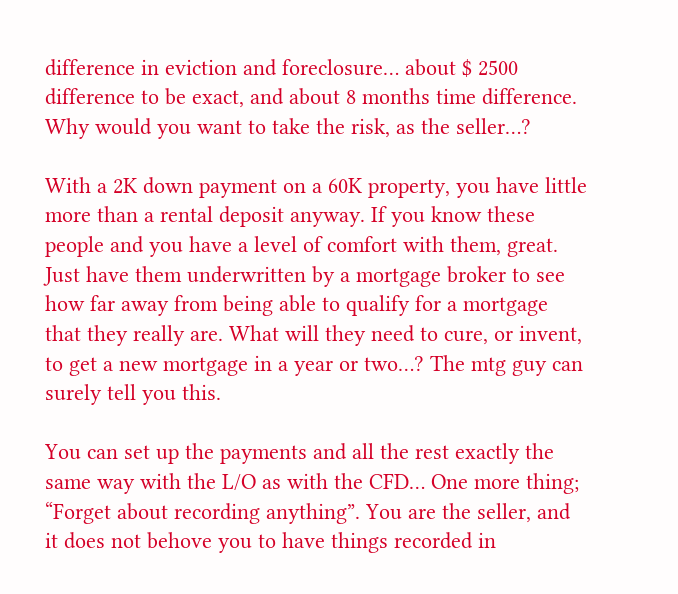difference in eviction and foreclosure… about $ 2500 difference to be exact, and about 8 months time difference. Why would you want to take the risk, as the seller…?

With a 2K down payment on a 60K property, you have little more than a rental deposit anyway. If you know these people and you have a level of comfort with them, great. Just have them underwritten by a mortgage broker to see how far away from being able to qualify for a mortgage that they really are. What will they need to cure, or invent, to get a new mortgage in a year or two…? The mtg guy can surely tell you this.

You can set up the payments and all the rest exactly the same way with the L/O as with the CFD… One more thing; “Forget about recording anything”. You are the seller, and it does not behove you to have things recorded in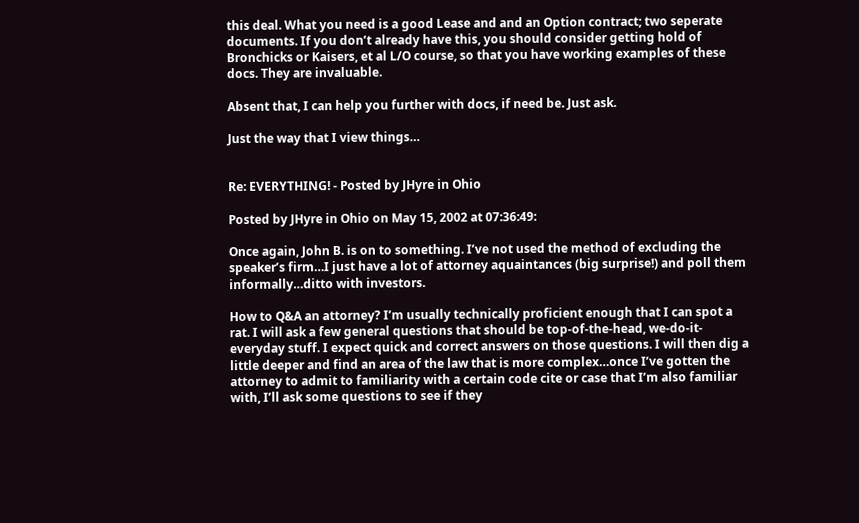this deal. What you need is a good Lease and and an Option contract; two seperate documents. If you don’t already have this, you should consider getting hold of Bronchicks or Kaisers, et al L/O course, so that you have working examples of these docs. They are invaluable.

Absent that, I can help you further with docs, if need be. Just ask.

Just the way that I view things…


Re: EVERYTHING! - Posted by JHyre in Ohio

Posted by JHyre in Ohio on May 15, 2002 at 07:36:49:

Once again, John B. is on to something. I’ve not used the method of excluding the speaker’s firm…I just have a lot of attorney aquaintances (big surprise!) and poll them informally…ditto with investors.

How to Q&A an attorney? I’m usually technically proficient enough that I can spot a rat. I will ask a few general questions that should be top-of-the-head, we-do-it-everyday stuff. I expect quick and correct answers on those questions. I will then dig a little deeper and find an area of the law that is more complex…once I’ve gotten the attorney to admit to familiarity with a certain code cite or case that I’m also familiar with, I’ll ask some questions to see if they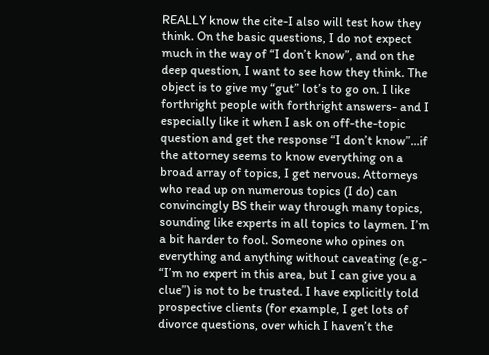REALLY know the cite-I also will test how they think. On the basic questions, I do not expect much in the way of “I don’t know”, and on the deep question, I want to see how they think. The object is to give my “gut” lot’s to go on. I like forthright people with forthright answers- and I especially like it when I ask on off-the-topic question and get the response “I don’t know”…if the attorney seems to know everything on a broad array of topics, I get nervous. Attorneys who read up on numerous topics (I do) can convincingly BS their way through many topics, sounding like experts in all topics to laymen. I’m a bit harder to fool. Someone who opines on everything and anything without caveating (e.g.- “I’m no expert in this area, but I can give you a clue”) is not to be trusted. I have explicitly told prospective clients (for example, I get lots of divorce questions, over which I haven’t the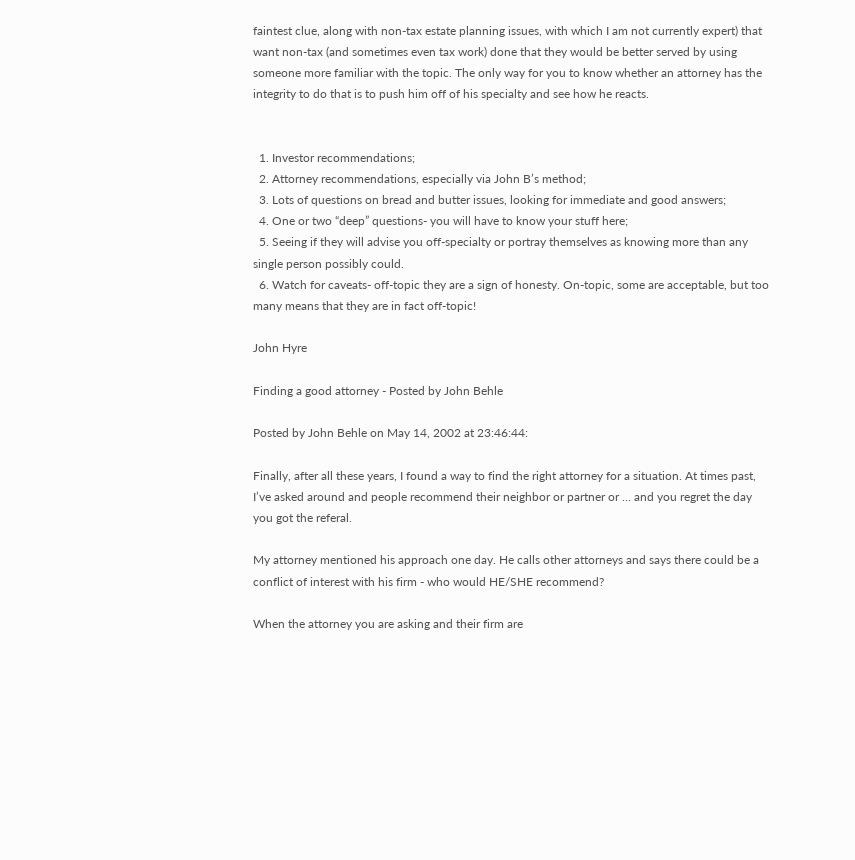faintest clue, along with non-tax estate planning issues, with which I am not currently expert) that want non-tax (and sometimes even tax work) done that they would be better served by using someone more familiar with the topic. The only way for you to know whether an attorney has the integrity to do that is to push him off of his specialty and see how he reacts.


  1. Investor recommendations;
  2. Attorney recommendations, especially via John B’s method;
  3. Lots of questions on bread and butter issues, looking for immediate and good answers;
  4. One or two “deep” questions- you will have to know your stuff here;
  5. Seeing if they will advise you off-specialty or portray themselves as knowing more than any single person possibly could.
  6. Watch for caveats- off-topic they are a sign of honesty. On-topic, some are acceptable, but too many means that they are in fact off-topic!

John Hyre

Finding a good attorney - Posted by John Behle

Posted by John Behle on May 14, 2002 at 23:46:44:

Finally, after all these years, I found a way to find the right attorney for a situation. At times past, I’ve asked around and people recommend their neighbor or partner or … and you regret the day you got the referal.

My attorney mentioned his approach one day. He calls other attorneys and says there could be a conflict of interest with his firm - who would HE/SHE recommend?

When the attorney you are asking and their firm are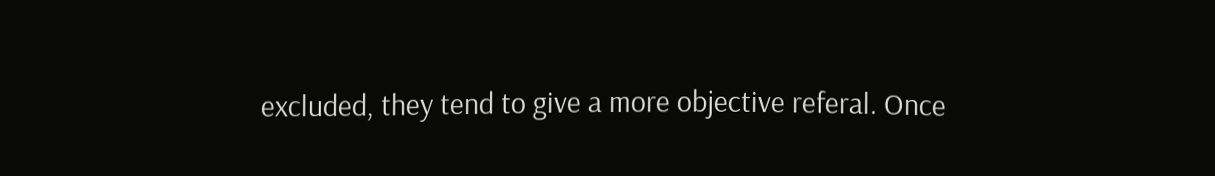excluded, they tend to give a more objective referal. Once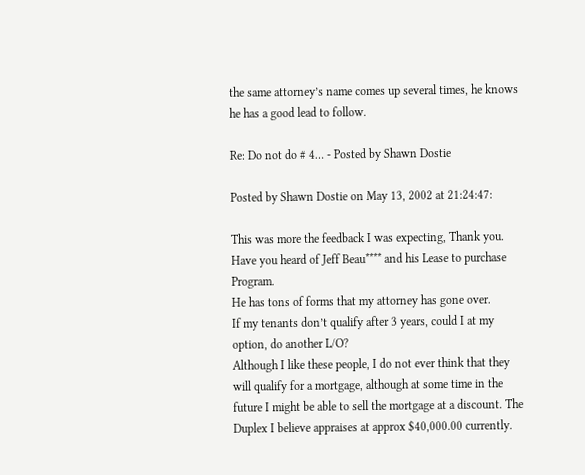the same attorney’s name comes up several times, he knows he has a good lead to follow.

Re: Do not do # 4… - Posted by Shawn Dostie

Posted by Shawn Dostie on May 13, 2002 at 21:24:47:

This was more the feedback I was expecting, Thank you.
Have you heard of Jeff Beau**** and his Lease to purchase Program.
He has tons of forms that my attorney has gone over.
If my tenants don’t qualify after 3 years, could I at my option, do another L/O?
Although I like these people, I do not ever think that they will qualify for a mortgage, although at some time in the future I might be able to sell the mortgage at a discount. The Duplex I believe appraises at approx $40,000.00 currently.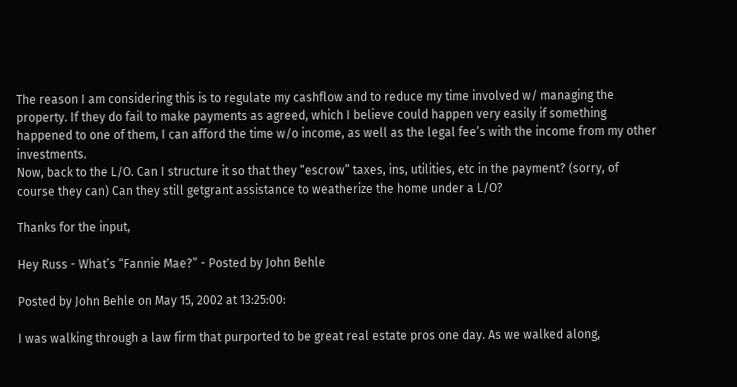The reason I am considering this is to regulate my cashflow and to reduce my time involved w/ managing the property. If they do fail to make payments as agreed, which I believe could happen very easily if something happened to one of them, I can afford the time w/o income, as well as the legal fee’s with the income from my other investments.
Now, back to the L/O. Can I structure it so that they “escrow” taxes, ins, utilities, etc in the payment? (sorry, of course they can) Can they still getgrant assistance to weatherize the home under a L/O?

Thanks for the input,

Hey Russ - What’s “Fannie Mae?” - Posted by John Behle

Posted by John Behle on May 15, 2002 at 13:25:00:

I was walking through a law firm that purported to be great real estate pros one day. As we walked along,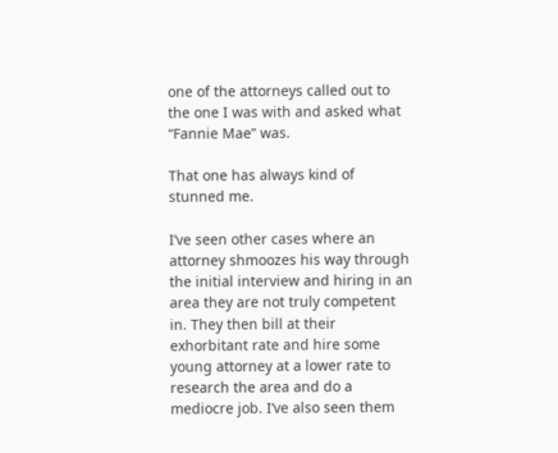one of the attorneys called out to the one I was with and asked what “Fannie Mae” was.

That one has always kind of stunned me.

I’ve seen other cases where an attorney shmoozes his way through the initial interview and hiring in an area they are not truly competent in. They then bill at their exhorbitant rate and hire some young attorney at a lower rate to research the area and do a mediocre job. I’ve also seen them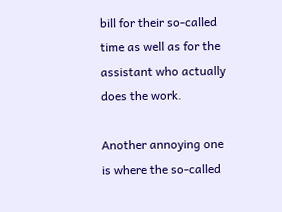bill for their so-called time as well as for the assistant who actually does the work.

Another annoying one is where the so-called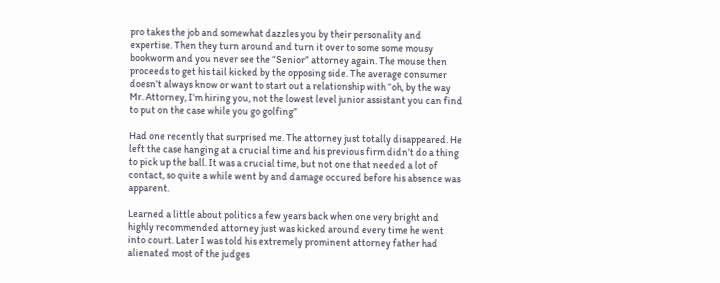pro takes the job and somewhat dazzles you by their personality and expertise. Then they turn around and turn it over to some some mousy bookworm and you never see the “Senior” attorney again. The mouse then proceeds to get his tail kicked by the opposing side. The average consumer doesn’t always know or want to start out a relationship with “oh, by the way Mr. Attorney, I’m hiring you, not the lowest level junior assistant you can find to put on the case while you go golfing”

Had one recently that surprised me. The attorney just totally disappeared. He left the case hanging at a crucial time and his previous firm didn’t do a thing to pick up the ball. It was a crucial time, but not one that needed a lot of contact, so quite a while went by and damage occured before his absence was apparent.

Learned a little about politics a few years back when one very bright and highly recommended attorney just was kicked around every time he went into court. Later I was told his extremely prominent attorney father had alienated most of the judges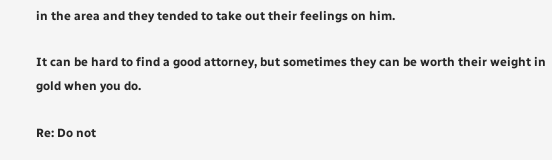in the area and they tended to take out their feelings on him.

It can be hard to find a good attorney, but sometimes they can be worth their weight in gold when you do.

Re: Do not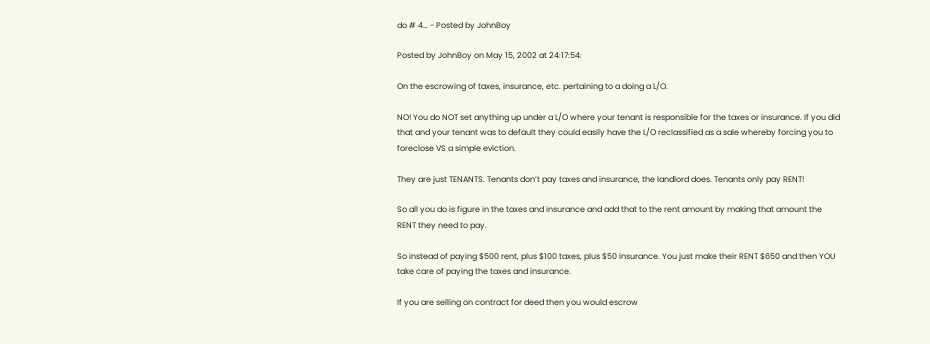do # 4… - Posted by JohnBoy

Posted by JohnBoy on May 15, 2002 at 24:17:54:

On the escrowing of taxes, insurance, etc. pertaining to a doing a L/O.

NO! You do NOT set anything up under a L/O where your tenant is responsible for the taxes or insurance. If you did that and your tenant was to default they could easily have the L/O reclassified as a sale whereby forcing you to foreclose VS a simple eviction.

They are just TENANTS. Tenants don’t pay taxes and insurance, the landlord does. Tenants only pay RENT!

So all you do is figure in the taxes and insurance and add that to the rent amount by making that amount the RENT they need to pay.

So instead of paying $500 rent, plus $100 taxes, plus $50 insurance. You just make their RENT $650 and then YOU take care of paying the taxes and insurance.

If you are selling on contract for deed then you would escrow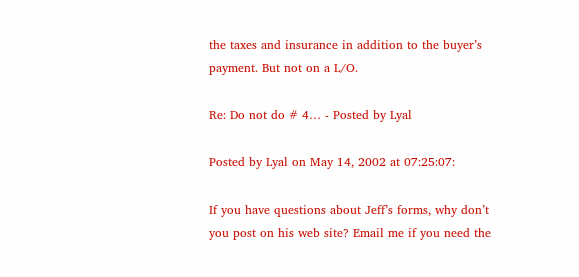the taxes and insurance in addition to the buyer’s payment. But not on a L/O.

Re: Do not do # 4… - Posted by Lyal

Posted by Lyal on May 14, 2002 at 07:25:07:

If you have questions about Jeff’s forms, why don’t you post on his web site? Email me if you need the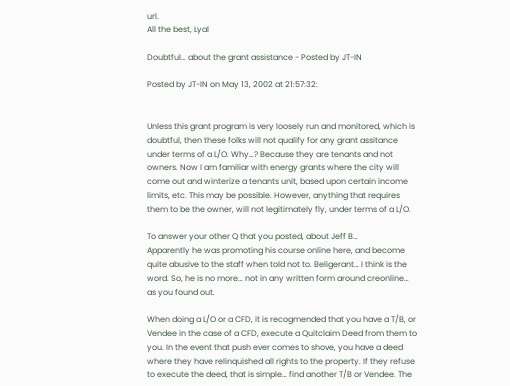url.
All the best, Lyal

Doubtful… about the grant assistance - Posted by JT-IN

Posted by JT-IN on May 13, 2002 at 21:57:32:


Unless this grant program is very loosely run and monitored, which is doubtful, then these folks will not qualify for any grant assitance under terms of a L/O. Why…? Because they are tenants and not owners. Now I am familiar with energy grants where the city will come out and winterize a tenants unit, based upon certain income limits, etc. This may be possible. However, anything that requires them to be the owner, will not legitimately fly, under terms of a L/O.

To answer your other Q that you posted, about Jeff B…
Apparently he was promoting his course online here, and become quite abusive to the staff when told not to. Beligerant… I think is the word. So, he is no more… not in any written form around creonline… as you found out.

When doing a L/O or a CFD, it is recogmended that you have a T/B, or Vendee in the case of a CFD, execute a Quitclaim Deed from them to you. In the event that push ever comes to shove, you have a deed where they have relinquished all rights to the property. If they refuse to execute the deed, that is simple… find another T/B or Vendee. The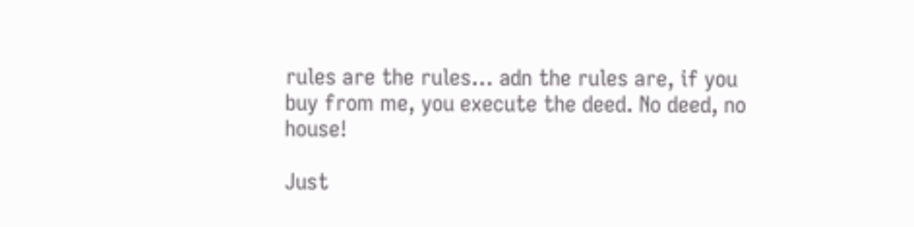rules are the rules… adn the rules are, if you buy from me, you execute the deed. No deed, no house!

Just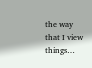the way that I view things…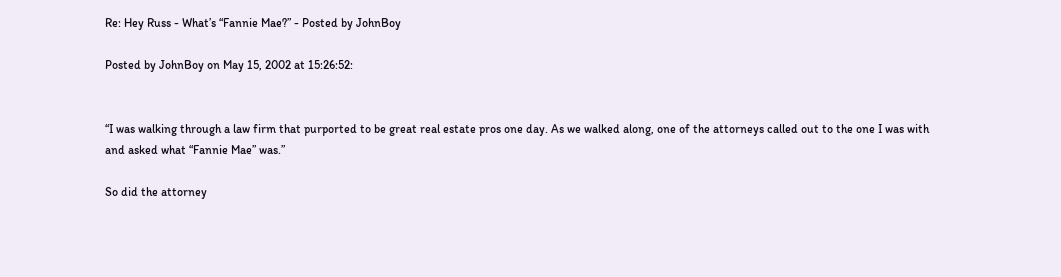Re: Hey Russ - What’s “Fannie Mae?” - Posted by JohnBoy

Posted by JohnBoy on May 15, 2002 at 15:26:52:


“I was walking through a law firm that purported to be great real estate pros one day. As we walked along, one of the attorneys called out to the one I was with and asked what “Fannie Mae” was.”

So did the attorney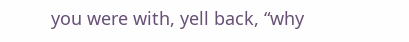you were with, yell back, “why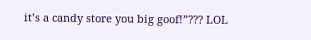it’s a candy store you big goof!”??? LOL